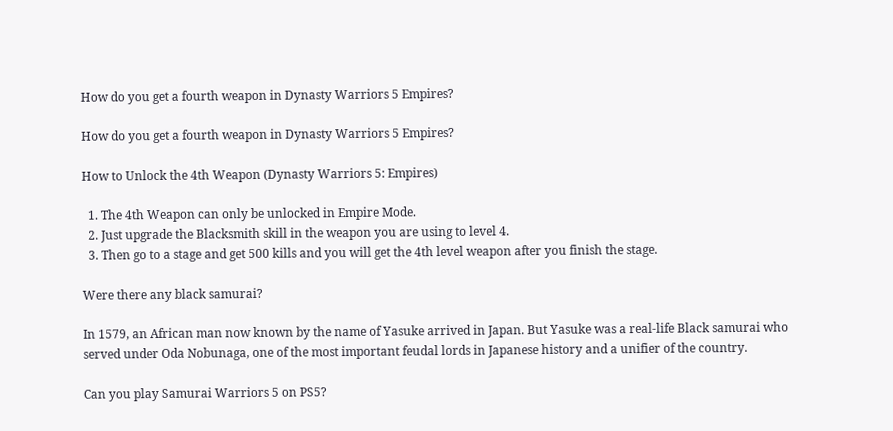How do you get a fourth weapon in Dynasty Warriors 5 Empires?

How do you get a fourth weapon in Dynasty Warriors 5 Empires?

How to Unlock the 4th Weapon (Dynasty Warriors 5: Empires)

  1. The 4th Weapon can only be unlocked in Empire Mode.
  2. Just upgrade the Blacksmith skill in the weapon you are using to level 4.
  3. Then go to a stage and get 500 kills and you will get the 4th level weapon after you finish the stage.

Were there any black samurai?

In 1579, an African man now known by the name of Yasuke arrived in Japan. But Yasuke was a real-life Black samurai who served under Oda Nobunaga, one of the most important feudal lords in Japanese history and a unifier of the country.

Can you play Samurai Warriors 5 on PS5?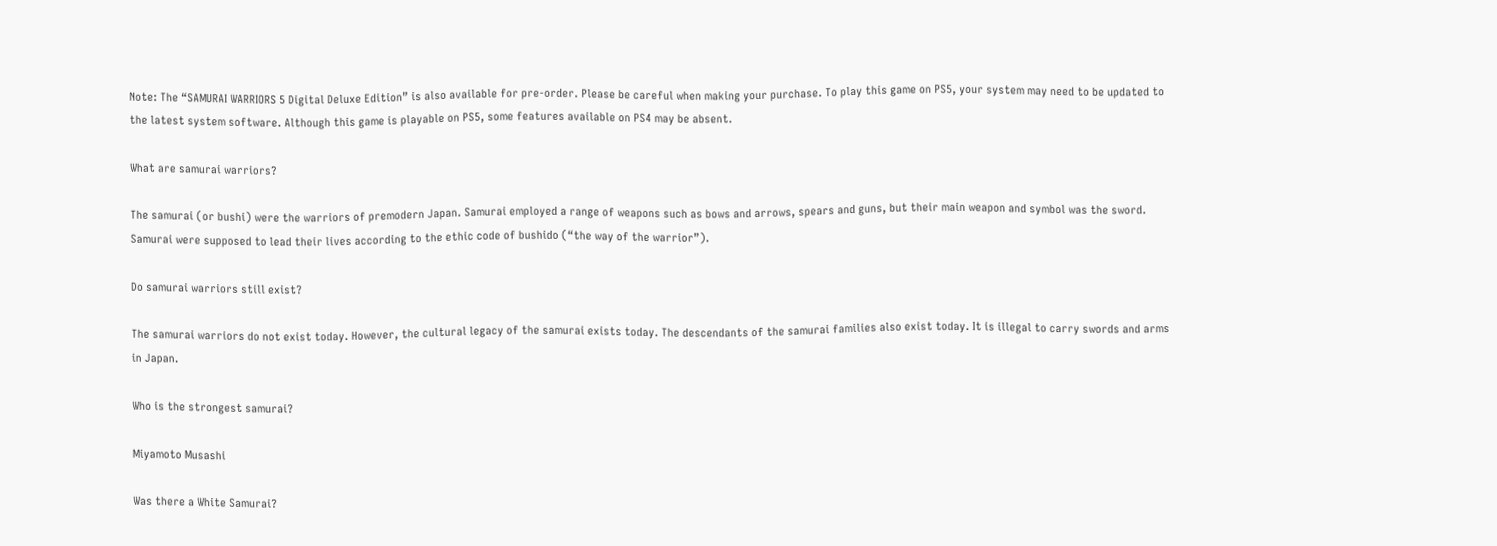Note: The “SAMURAI WARRIORS 5 Digital Deluxe Edition” is also available for pre-order. Please be careful when making your purchase. To play this game on PS5, your system may need to be updated to the latest system software. Although this game is playable on PS5, some features available on PS4 may be absent.

What are samurai warriors?

The samurai (or bushi) were the warriors of premodern Japan. Samurai employed a range of weapons such as bows and arrows, spears and guns, but their main weapon and symbol was the sword. Samurai were supposed to lead their lives according to the ethic code of bushido (“the way of the warrior”).

Do samurai warriors still exist?

The samurai warriors do not exist today. However, the cultural legacy of the samurai exists today. The descendants of the samurai families also exist today. It is illegal to carry swords and arms in Japan.

Who is the strongest samurai?

Miyamoto Musashi

Was there a White Samurai?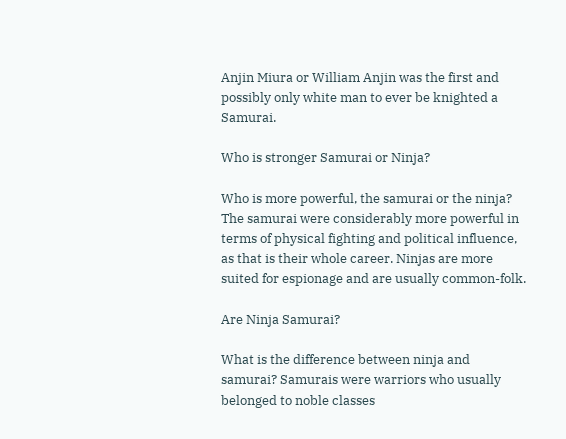Anjin Miura or William Anjin was the first and possibly only white man to ever be knighted a Samurai.

Who is stronger Samurai or Ninja?

Who is more powerful, the samurai or the ninja? The samurai were considerably more powerful in terms of physical fighting and political influence, as that is their whole career. Ninjas are more suited for espionage and are usually common-folk.

Are Ninja Samurai?

What is the difference between ninja and samurai? Samurais were warriors who usually belonged to noble classes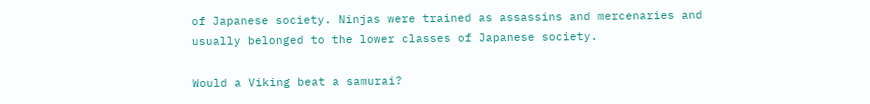of Japanese society. Ninjas were trained as assassins and mercenaries and usually belonged to the lower classes of Japanese society.

Would a Viking beat a samurai?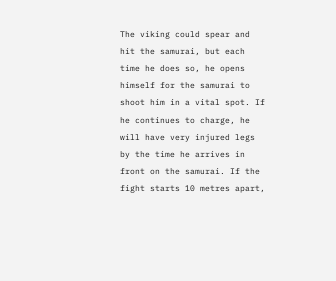The viking could spear and hit the samurai, but each time he does so, he opens himself for the samurai to shoot him in a vital spot. If he continues to charge, he will have very injured legs by the time he arrives in front on the samurai. If the fight starts 10 metres apart,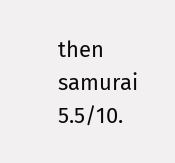then samurai 5.5/10.